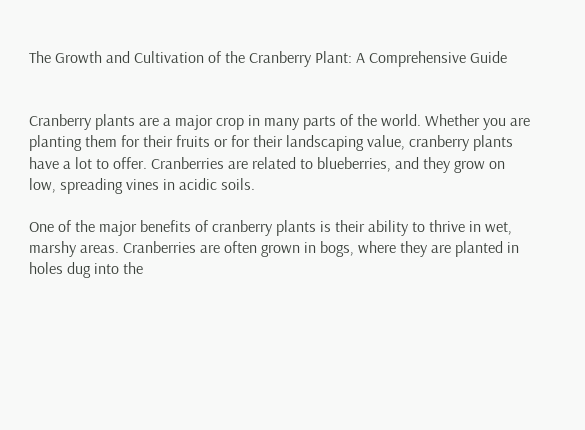The Growth and Cultivation of the Cranberry Plant: A Comprehensive Guide


Cranberry plants are a major crop in many parts of the world. Whether you are planting them for their fruits or for their landscaping value, cranberry plants have a lot to offer. Cranberries are related to blueberries, and they grow on low, spreading vines in acidic soils.

One of the major benefits of cranberry plants is their ability to thrive in wet, marshy areas. Cranberries are often grown in bogs, where they are planted in holes dug into the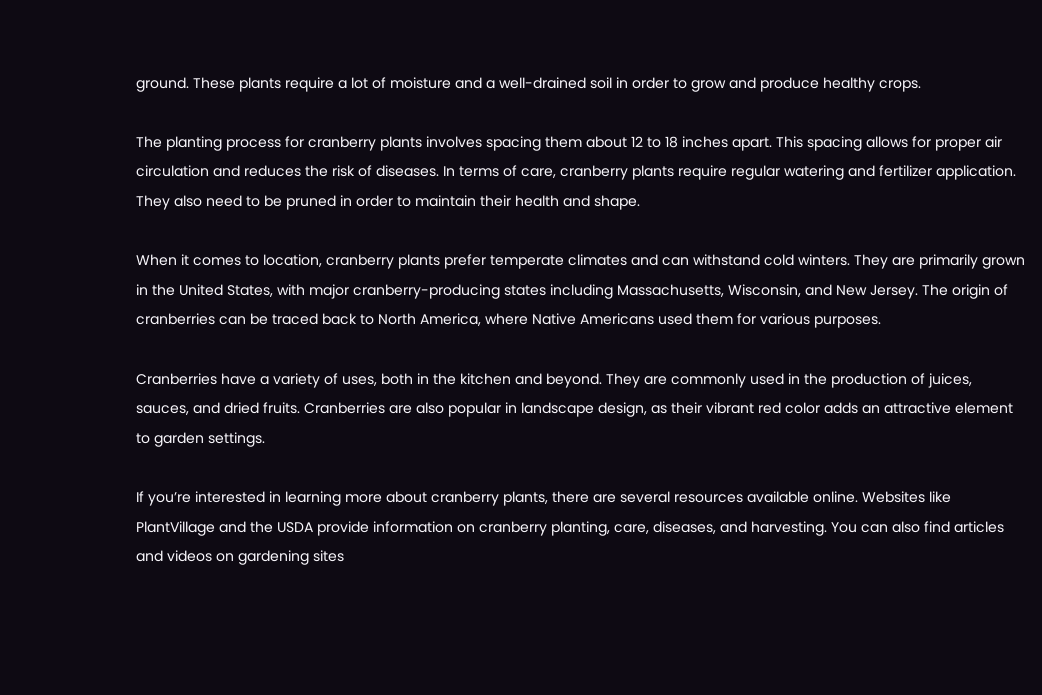ground. These plants require a lot of moisture and a well-drained soil in order to grow and produce healthy crops.

The planting process for cranberry plants involves spacing them about 12 to 18 inches apart. This spacing allows for proper air circulation and reduces the risk of diseases. In terms of care, cranberry plants require regular watering and fertilizer application. They also need to be pruned in order to maintain their health and shape.

When it comes to location, cranberry plants prefer temperate climates and can withstand cold winters. They are primarily grown in the United States, with major cranberry-producing states including Massachusetts, Wisconsin, and New Jersey. The origin of cranberries can be traced back to North America, where Native Americans used them for various purposes.

Cranberries have a variety of uses, both in the kitchen and beyond. They are commonly used in the production of juices, sauces, and dried fruits. Cranberries are also popular in landscape design, as their vibrant red color adds an attractive element to garden settings.

If you’re interested in learning more about cranberry plants, there are several resources available online. Websites like PlantVillage and the USDA provide information on cranberry planting, care, diseases, and harvesting. You can also find articles and videos on gardening sites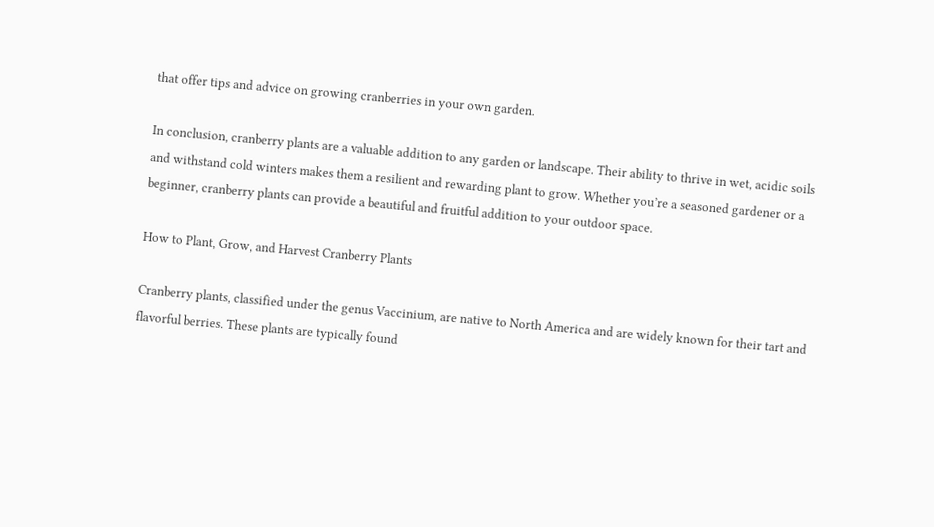that offer tips and advice on growing cranberries in your own garden.

In conclusion, cranberry plants are a valuable addition to any garden or landscape. Their ability to thrive in wet, acidic soils and withstand cold winters makes them a resilient and rewarding plant to grow. Whether you’re a seasoned gardener or a beginner, cranberry plants can provide a beautiful and fruitful addition to your outdoor space.

How to Plant, Grow, and Harvest Cranberry Plants

Cranberry plants, classified under the genus Vaccinium, are native to North America and are widely known for their tart and flavorful berries. These plants are typically found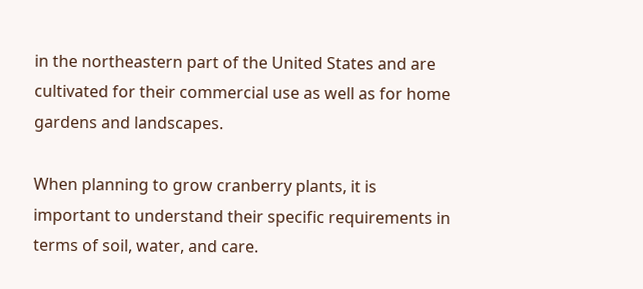in the northeastern part of the United States and are cultivated for their commercial use as well as for home gardens and landscapes.

When planning to grow cranberry plants, it is important to understand their specific requirements in terms of soil, water, and care.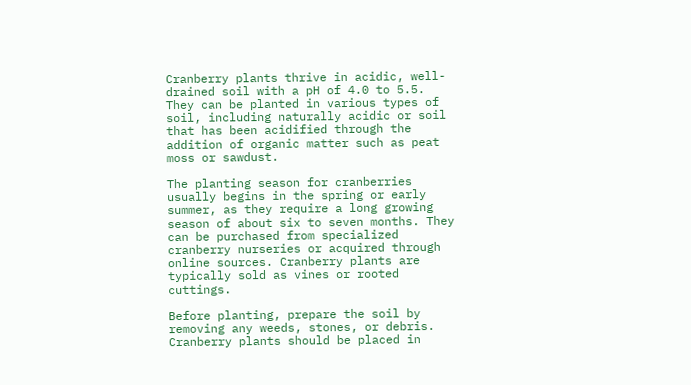Cranberry plants thrive in acidic, well-drained soil with a pH of 4.0 to 5.5. They can be planted in various types of soil, including naturally acidic or soil that has been acidified through the addition of organic matter such as peat moss or sawdust.

The planting season for cranberries usually begins in the spring or early summer, as they require a long growing season of about six to seven months. They can be purchased from specialized cranberry nurseries or acquired through online sources. Cranberry plants are typically sold as vines or rooted cuttings.

Before planting, prepare the soil by removing any weeds, stones, or debris. Cranberry plants should be placed in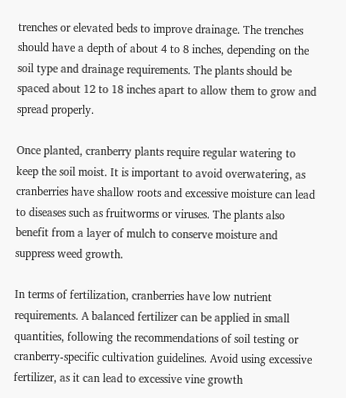trenches or elevated beds to improve drainage. The trenches should have a depth of about 4 to 8 inches, depending on the soil type and drainage requirements. The plants should be spaced about 12 to 18 inches apart to allow them to grow and spread properly.

Once planted, cranberry plants require regular watering to keep the soil moist. It is important to avoid overwatering, as cranberries have shallow roots and excessive moisture can lead to diseases such as fruitworms or viruses. The plants also benefit from a layer of mulch to conserve moisture and suppress weed growth.

In terms of fertilization, cranberries have low nutrient requirements. A balanced fertilizer can be applied in small quantities, following the recommendations of soil testing or cranberry-specific cultivation guidelines. Avoid using excessive fertilizer, as it can lead to excessive vine growth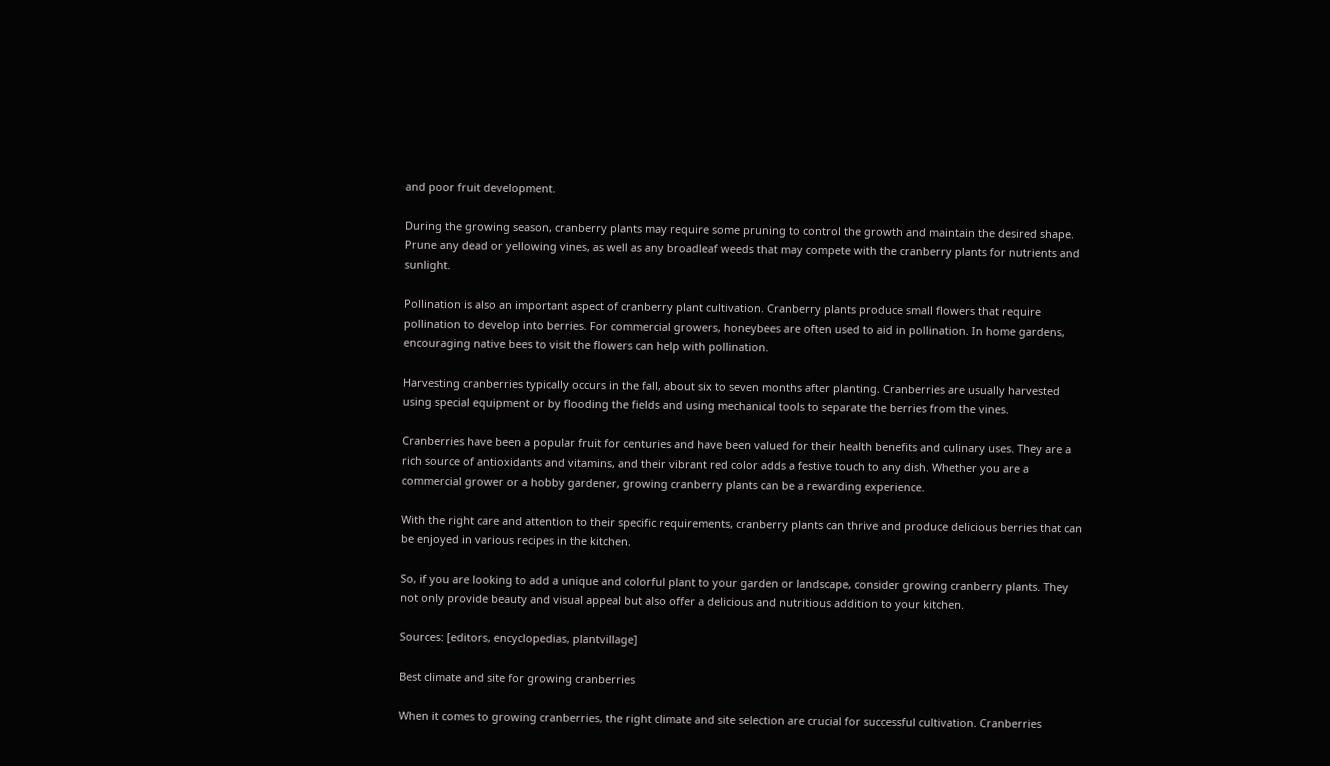and poor fruit development.

During the growing season, cranberry plants may require some pruning to control the growth and maintain the desired shape. Prune any dead or yellowing vines, as well as any broadleaf weeds that may compete with the cranberry plants for nutrients and sunlight.

Pollination is also an important aspect of cranberry plant cultivation. Cranberry plants produce small flowers that require pollination to develop into berries. For commercial growers, honeybees are often used to aid in pollination. In home gardens, encouraging native bees to visit the flowers can help with pollination.

Harvesting cranberries typically occurs in the fall, about six to seven months after planting. Cranberries are usually harvested using special equipment or by flooding the fields and using mechanical tools to separate the berries from the vines.

Cranberries have been a popular fruit for centuries and have been valued for their health benefits and culinary uses. They are a rich source of antioxidants and vitamins, and their vibrant red color adds a festive touch to any dish. Whether you are a commercial grower or a hobby gardener, growing cranberry plants can be a rewarding experience.

With the right care and attention to their specific requirements, cranberry plants can thrive and produce delicious berries that can be enjoyed in various recipes in the kitchen.

So, if you are looking to add a unique and colorful plant to your garden or landscape, consider growing cranberry plants. They not only provide beauty and visual appeal but also offer a delicious and nutritious addition to your kitchen.

Sources: [editors, encyclopedias, plantvillage]

Best climate and site for growing cranberries

When it comes to growing cranberries, the right climate and site selection are crucial for successful cultivation. Cranberries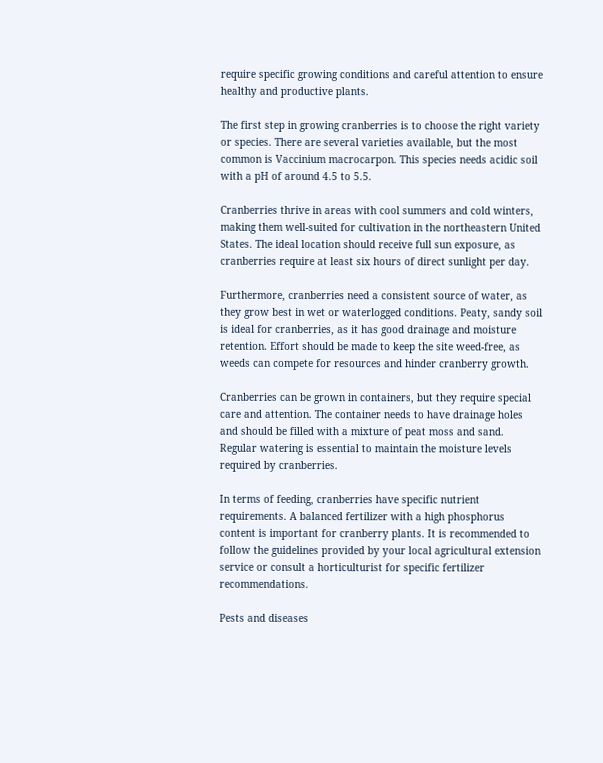require specific growing conditions and careful attention to ensure healthy and productive plants.

The first step in growing cranberries is to choose the right variety or species. There are several varieties available, but the most common is Vaccinium macrocarpon. This species needs acidic soil with a pH of around 4.5 to 5.5.

Cranberries thrive in areas with cool summers and cold winters, making them well-suited for cultivation in the northeastern United States. The ideal location should receive full sun exposure, as cranberries require at least six hours of direct sunlight per day.

Furthermore, cranberries need a consistent source of water, as they grow best in wet or waterlogged conditions. Peaty, sandy soil is ideal for cranberries, as it has good drainage and moisture retention. Effort should be made to keep the site weed-free, as weeds can compete for resources and hinder cranberry growth.

Cranberries can be grown in containers, but they require special care and attention. The container needs to have drainage holes and should be filled with a mixture of peat moss and sand. Regular watering is essential to maintain the moisture levels required by cranberries.

In terms of feeding, cranberries have specific nutrient requirements. A balanced fertilizer with a high phosphorus content is important for cranberry plants. It is recommended to follow the guidelines provided by your local agricultural extension service or consult a horticulturist for specific fertilizer recommendations.

Pests and diseases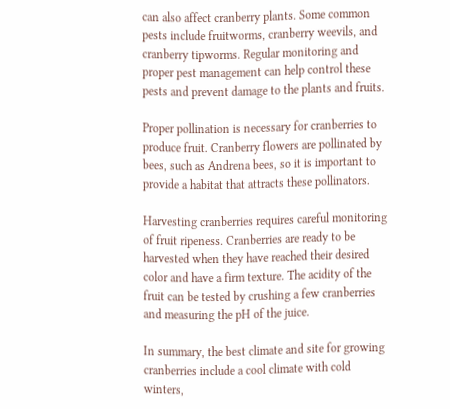can also affect cranberry plants. Some common pests include fruitworms, cranberry weevils, and cranberry tipworms. Regular monitoring and proper pest management can help control these pests and prevent damage to the plants and fruits.

Proper pollination is necessary for cranberries to produce fruit. Cranberry flowers are pollinated by bees, such as Andrena bees, so it is important to provide a habitat that attracts these pollinators.

Harvesting cranberries requires careful monitoring of fruit ripeness. Cranberries are ready to be harvested when they have reached their desired color and have a firm texture. The acidity of the fruit can be tested by crushing a few cranberries and measuring the pH of the juice.

In summary, the best climate and site for growing cranberries include a cool climate with cold winters,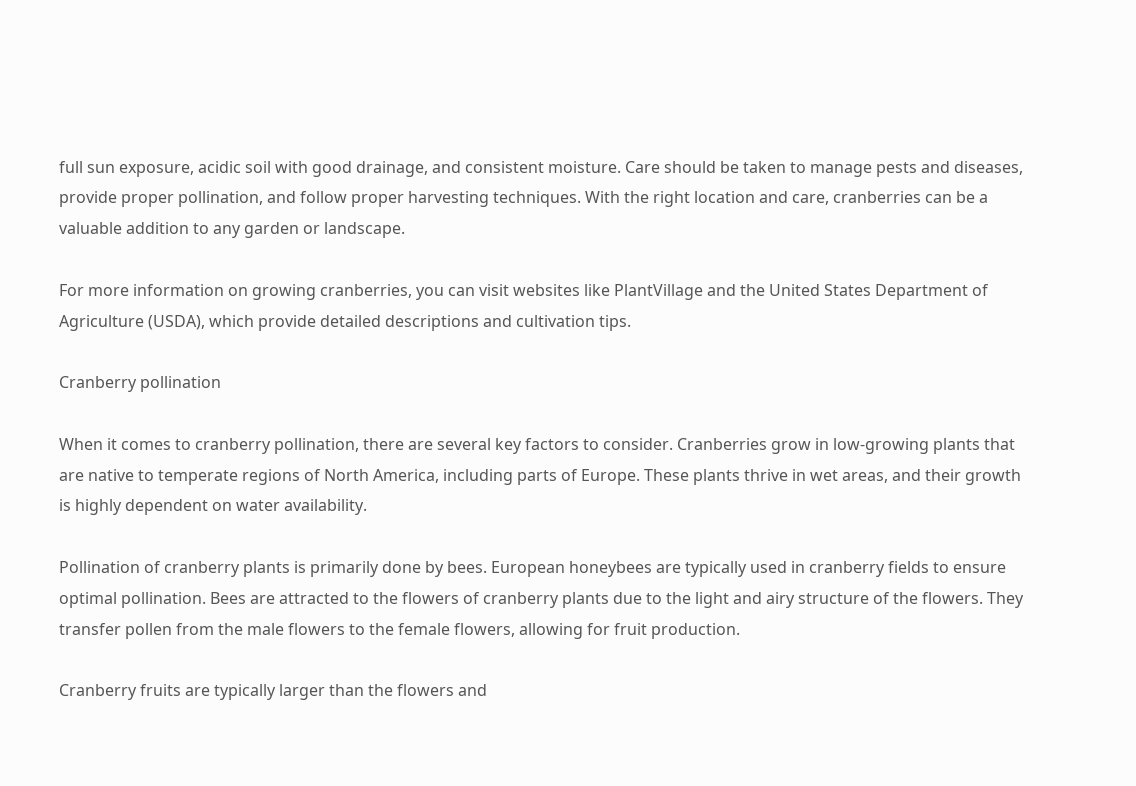full sun exposure, acidic soil with good drainage, and consistent moisture. Care should be taken to manage pests and diseases, provide proper pollination, and follow proper harvesting techniques. With the right location and care, cranberries can be a valuable addition to any garden or landscape.

For more information on growing cranberries, you can visit websites like PlantVillage and the United States Department of Agriculture (USDA), which provide detailed descriptions and cultivation tips.

Cranberry pollination

When it comes to cranberry pollination, there are several key factors to consider. Cranberries grow in low-growing plants that are native to temperate regions of North America, including parts of Europe. These plants thrive in wet areas, and their growth is highly dependent on water availability.

Pollination of cranberry plants is primarily done by bees. European honeybees are typically used in cranberry fields to ensure optimal pollination. Bees are attracted to the flowers of cranberry plants due to the light and airy structure of the flowers. They transfer pollen from the male flowers to the female flowers, allowing for fruit production.

Cranberry fruits are typically larger than the flowers and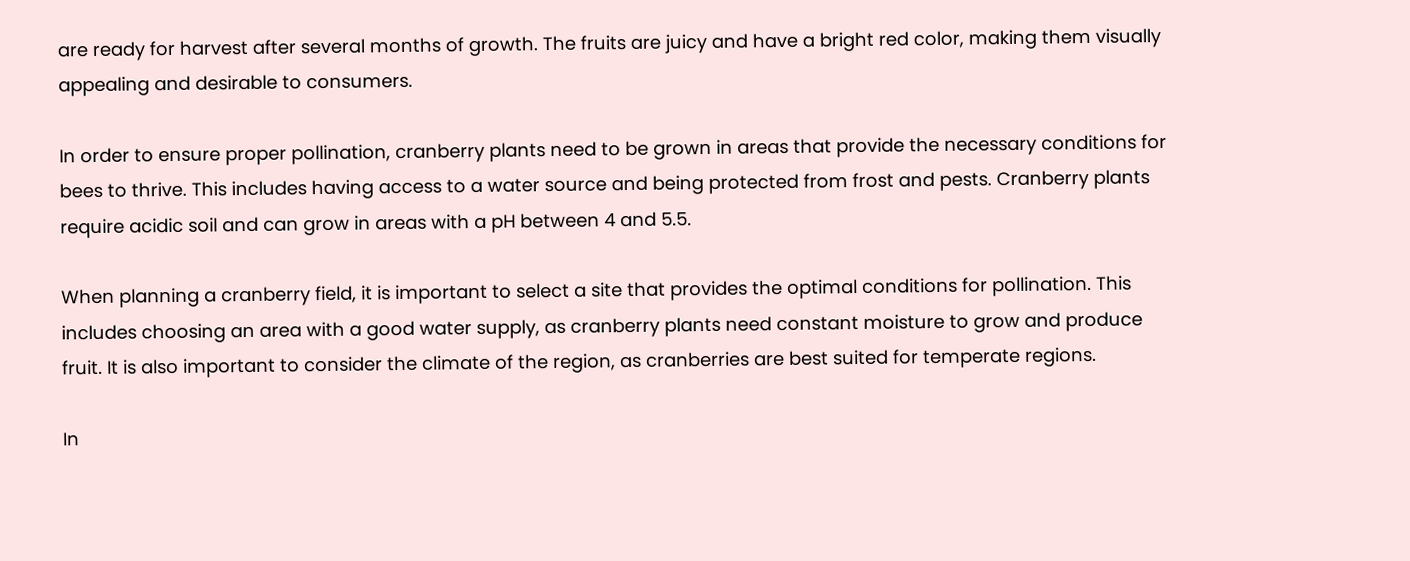are ready for harvest after several months of growth. The fruits are juicy and have a bright red color, making them visually appealing and desirable to consumers.

In order to ensure proper pollination, cranberry plants need to be grown in areas that provide the necessary conditions for bees to thrive. This includes having access to a water source and being protected from frost and pests. Cranberry plants require acidic soil and can grow in areas with a pH between 4 and 5.5.

When planning a cranberry field, it is important to select a site that provides the optimal conditions for pollination. This includes choosing an area with a good water supply, as cranberry plants need constant moisture to grow and produce fruit. It is also important to consider the climate of the region, as cranberries are best suited for temperate regions.

In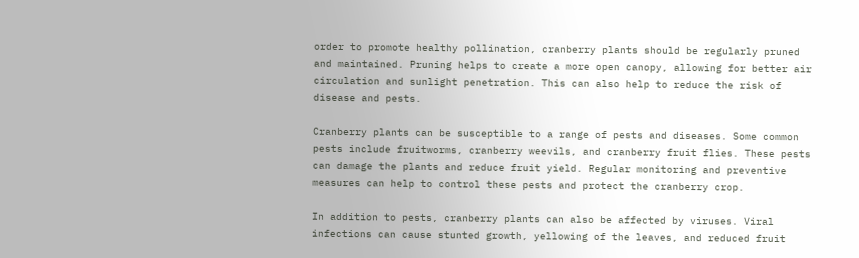order to promote healthy pollination, cranberry plants should be regularly pruned and maintained. Pruning helps to create a more open canopy, allowing for better air circulation and sunlight penetration. This can also help to reduce the risk of disease and pests.

Cranberry plants can be susceptible to a range of pests and diseases. Some common pests include fruitworms, cranberry weevils, and cranberry fruit flies. These pests can damage the plants and reduce fruit yield. Regular monitoring and preventive measures can help to control these pests and protect the cranberry crop.

In addition to pests, cranberry plants can also be affected by viruses. Viral infections can cause stunted growth, yellowing of the leaves, and reduced fruit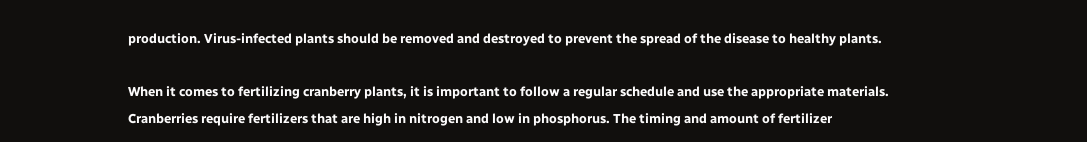production. Virus-infected plants should be removed and destroyed to prevent the spread of the disease to healthy plants.

When it comes to fertilizing cranberry plants, it is important to follow a regular schedule and use the appropriate materials. Cranberries require fertilizers that are high in nitrogen and low in phosphorus. The timing and amount of fertilizer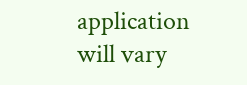application will vary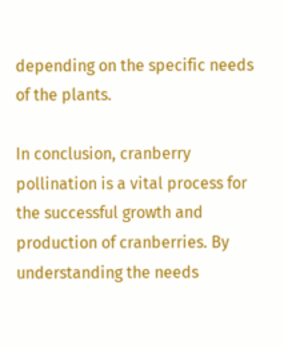depending on the specific needs of the plants.

In conclusion, cranberry pollination is a vital process for the successful growth and production of cranberries. By understanding the needs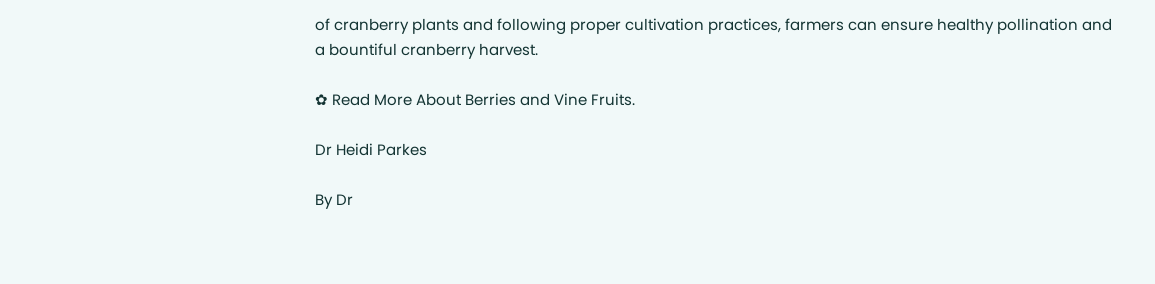of cranberry plants and following proper cultivation practices, farmers can ensure healthy pollination and a bountiful cranberry harvest.

✿ Read More About Berries and Vine Fruits.

Dr Heidi Parkes

By Dr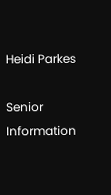Heidi Parkes

Senior Information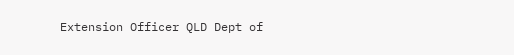Extension Officer QLD Dept of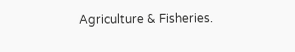Agriculture & Fisheries.